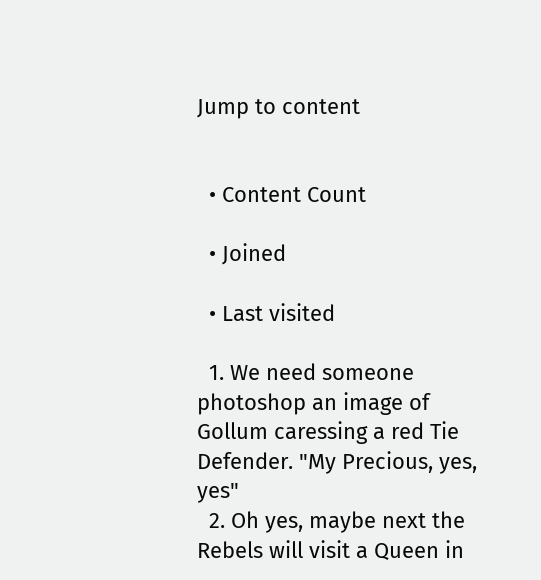Jump to content


  • Content Count

  • Joined

  • Last visited

  1. We need someone photoshop an image of Gollum caressing a red Tie Defender. "My Precious, yes, yes"
  2. Oh yes, maybe next the Rebels will visit a Queen in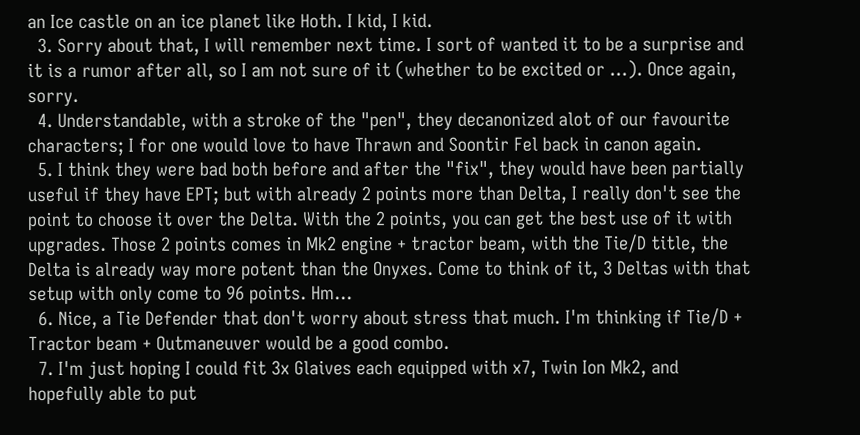an Ice castle on an ice planet like Hoth. I kid, I kid.
  3. Sorry about that, I will remember next time. I sort of wanted it to be a surprise and it is a rumor after all, so I am not sure of it (whether to be excited or ...). Once again, sorry.
  4. Understandable, with a stroke of the "pen", they decanonized alot of our favourite characters; I for one would love to have Thrawn and Soontir Fel back in canon again.
  5. I think they were bad both before and after the "fix", they would have been partially useful if they have EPT; but with already 2 points more than Delta, I really don't see the point to choose it over the Delta. With the 2 points, you can get the best use of it with upgrades. Those 2 points comes in Mk2 engine + tractor beam, with the Tie/D title, the Delta is already way more potent than the Onyxes. Come to think of it, 3 Deltas with that setup with only come to 96 points. Hm...
  6. Nice, a Tie Defender that don't worry about stress that much. I'm thinking if Tie/D + Tractor beam + Outmaneuver would be a good combo.
  7. I'm just hoping I could fit 3x Glaives each equipped with x7, Twin Ion Mk2, and hopefully able to put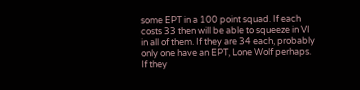some EPT in a 100 point squad. If each costs 33 then will be able to squeeze in VI in all of them. If they are 34 each, probably only one have an EPT, Lone Wolf perhaps. If they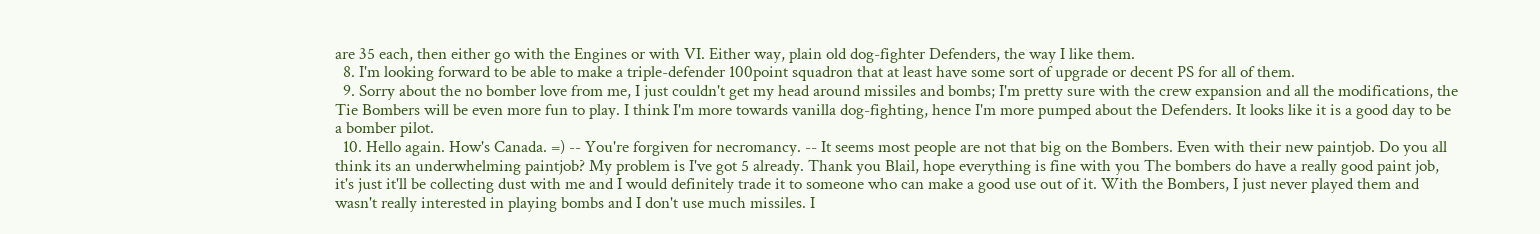are 35 each, then either go with the Engines or with VI. Either way, plain old dog-fighter Defenders, the way I like them.
  8. I'm looking forward to be able to make a triple-defender 100point squadron that at least have some sort of upgrade or decent PS for all of them.
  9. Sorry about the no bomber love from me, I just couldn't get my head around missiles and bombs; I'm pretty sure with the crew expansion and all the modifications, the Tie Bombers will be even more fun to play. I think I'm more towards vanilla dog-fighting, hence I'm more pumped about the Defenders. It looks like it is a good day to be a bomber pilot.
  10. Hello again. How's Canada. =) -- You're forgiven for necromancy. -- It seems most people are not that big on the Bombers. Even with their new paintjob. Do you all think its an underwhelming paintjob? My problem is I've got 5 already. Thank you Blail, hope everything is fine with you The bombers do have a really good paint job, it's just it'll be collecting dust with me and I would definitely trade it to someone who can make a good use out of it. With the Bombers, I just never played them and wasn't really interested in playing bombs and I don't use much missiles. I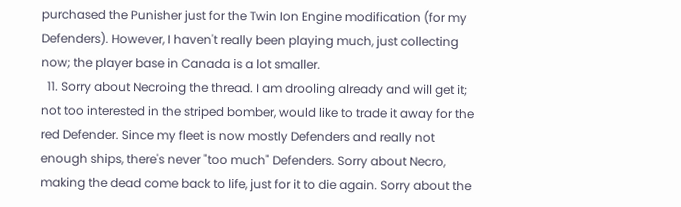purchased the Punisher just for the Twin Ion Engine modification (for my Defenders). However, I haven't really been playing much, just collecting now; the player base in Canada is a lot smaller.
  11. Sorry about Necroing the thread. I am drooling already and will get it; not too interested in the striped bomber, would like to trade it away for the red Defender. Since my fleet is now mostly Defenders and really not enough ships, there's never "too much" Defenders. Sorry about Necro, making the dead come back to life, just for it to die again. Sorry about the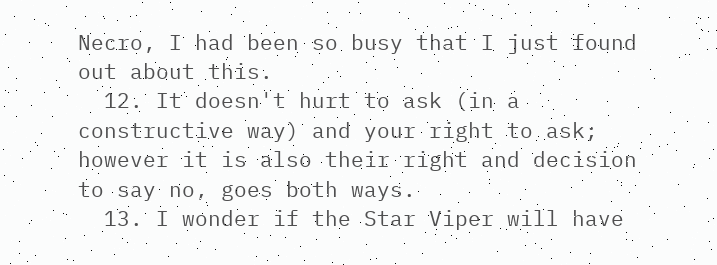Necro, I had been so busy that I just found out about this.
  12. It doesn't hurt to ask (in a constructive way) and your right to ask; however it is also their right and decision to say no, goes both ways.
  13. I wonder if the Star Viper will have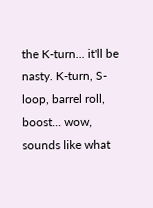the K-turn... it'll be nasty. K-turn, S-loop, barrel roll, boost... wow, sounds like what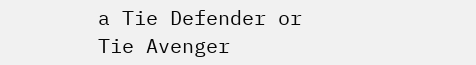a Tie Defender or Tie Avenger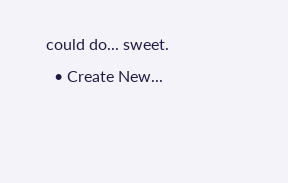could do... sweet.
  • Create New...